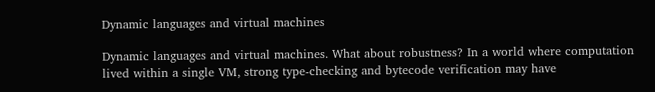Dynamic languages and virtual machines

Dynamic languages and virtual machines. What about robustness? In a world where computation lived within a single VM, strong type-checking and bytecode verification may have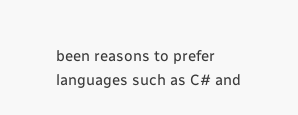been reasons to prefer languages such as C# and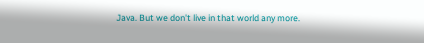Java. But we don't live in that world any more.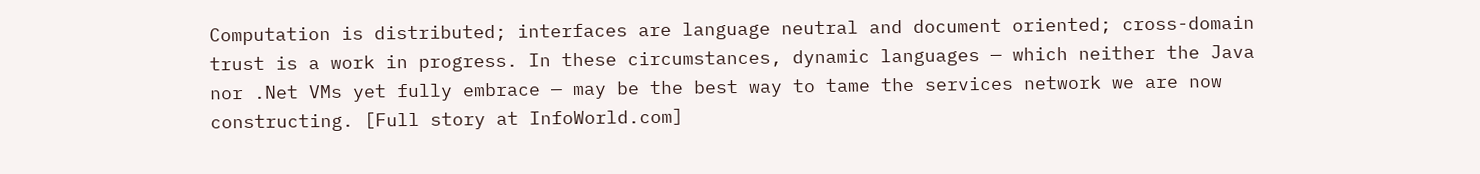Computation is distributed; interfaces are language neutral and document oriented; cross-domain trust is a work in progress. In these circumstances, dynamic languages — which neither the Java nor .Net VMs yet fully embrace — may be the best way to tame the services network we are now constructing. [Full story at InfoWorld.com]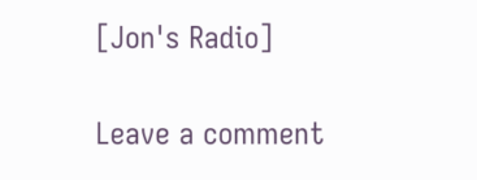[Jon's Radio]

Leave a comment